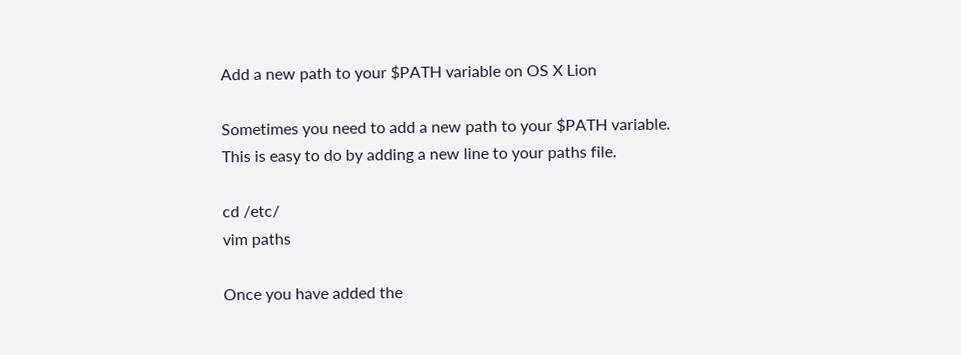Add a new path to your $PATH variable on OS X Lion

Sometimes you need to add a new path to your $PATH variable. This is easy to do by adding a new line to your paths file.

cd /etc/
vim paths

Once you have added the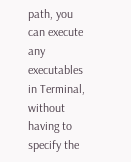path, you can execute any executables in Terminal, without having to specify the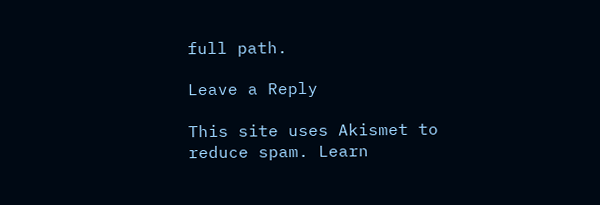full path.

Leave a Reply

This site uses Akismet to reduce spam. Learn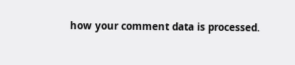how your comment data is processed.